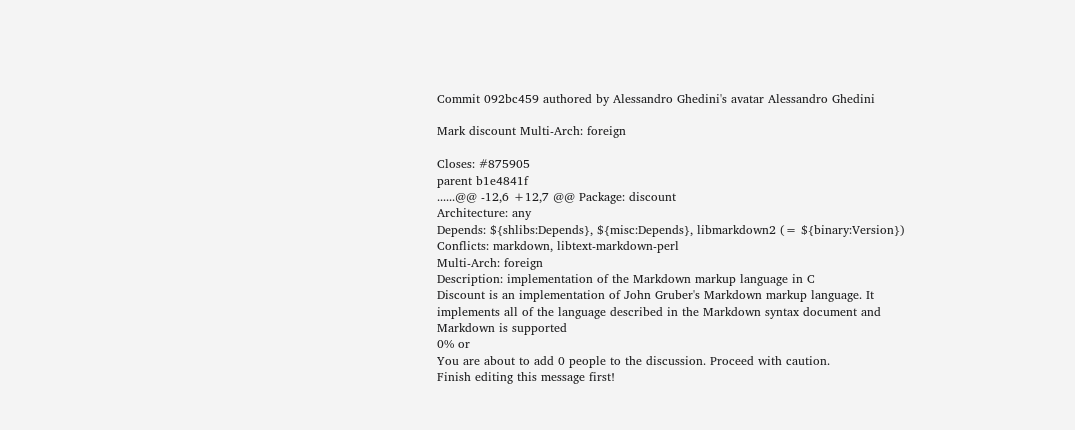Commit 092bc459 authored by Alessandro Ghedini's avatar Alessandro Ghedini

Mark discount Multi-Arch: foreign

Closes: #875905
parent b1e4841f
......@@ -12,6 +12,7 @@ Package: discount
Architecture: any
Depends: ${shlibs:Depends}, ${misc:Depends}, libmarkdown2 (= ${binary:Version})
Conflicts: markdown, libtext-markdown-perl
Multi-Arch: foreign
Description: implementation of the Markdown markup language in C
Discount is an implementation of John Gruber's Markdown markup language. It
implements all of the language described in the Markdown syntax document and
Markdown is supported
0% or
You are about to add 0 people to the discussion. Proceed with caution.
Finish editing this message first!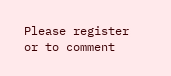Please register or to comment